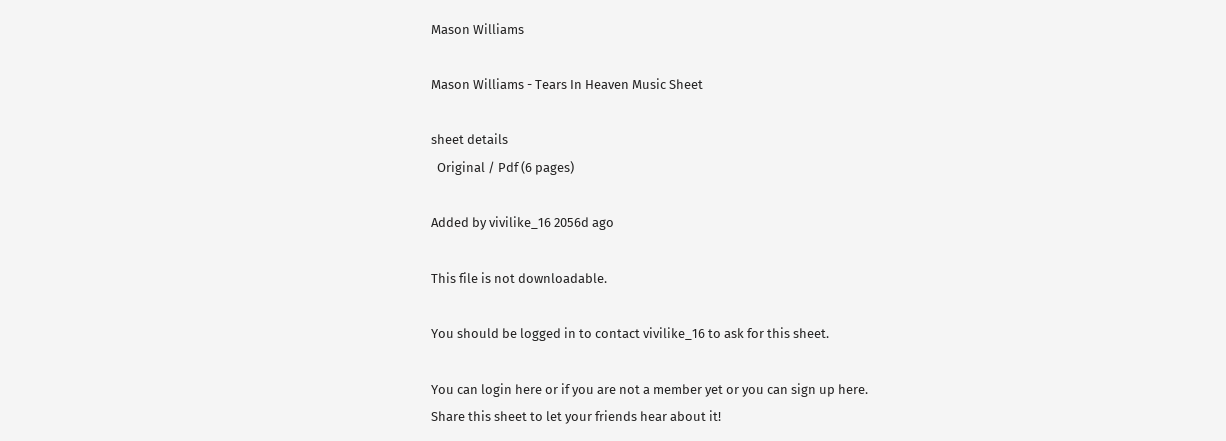Mason Williams

Mason Williams - Tears In Heaven Music Sheet

sheet details
  Original / Pdf (6 pages)

Added by vivilike_16 2056d ago

This file is not downloadable.

You should be logged in to contact vivilike_16 to ask for this sheet.

You can login here or if you are not a member yet or you can sign up here.
Share this sheet to let your friends hear about it!